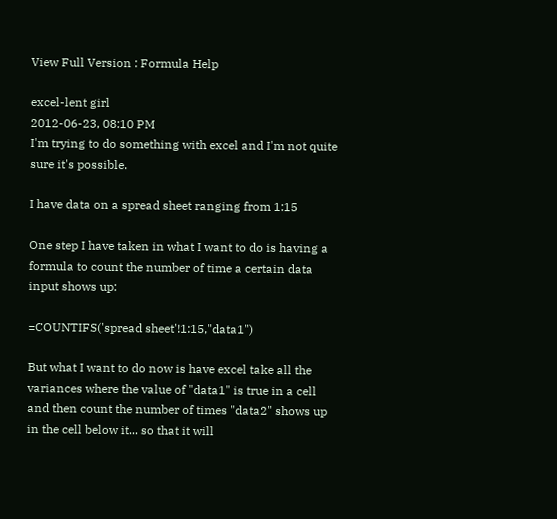View Full Version : Formula Help

excel-lent girl
2012-06-23, 08:10 PM
I'm trying to do something with excel and I'm not quite sure it's possible.

I have data on a spread sheet ranging from 1:15

One step I have taken in what I want to do is having a formula to count the number of time a certain data input shows up:

=COUNTIFS('spread sheet'!1:15,"data1")

But what I want to do now is have excel take all the variances where the value of "data1" is true in a cell and then count the number of times "data2" shows up in the cell below it... so that it will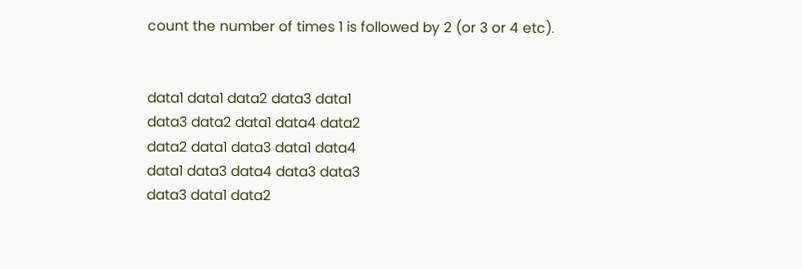count the number of times 1 is followed by 2 (or 3 or 4 etc).


data1 data1 data2 data3 data1
data3 data2 data1 data4 data2
data2 data1 data3 data1 data4
data1 data3 data4 data3 data3
data3 data1 data2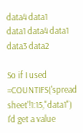data4 data1
data1 data4 data1 data3 data2

So if I used =COUNTIFS('spread sheet'!1:15,"data1") I'd get a value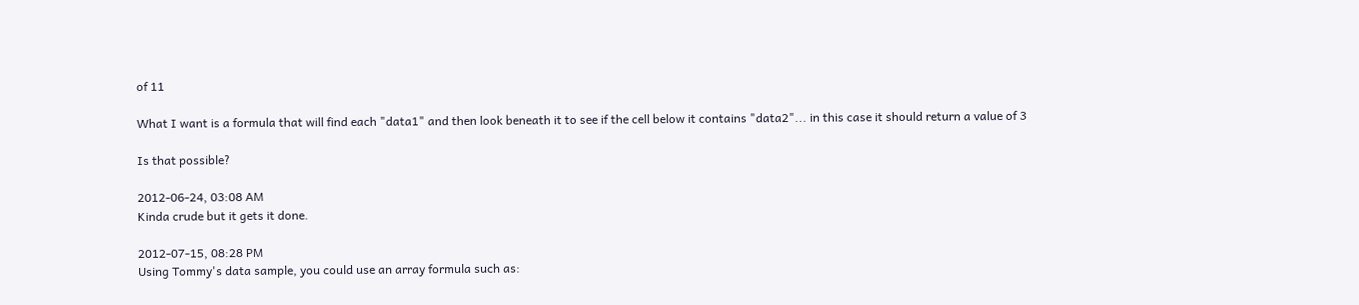of 11

What I want is a formula that will find each "data1" and then look beneath it to see if the cell below it contains "data2"... in this case it should return a value of 3

Is that possible?

2012-06-24, 03:08 AM
Kinda crude but it gets it done.

2012-07-15, 08:28 PM
Using Tommy's data sample, you could use an array formula such as: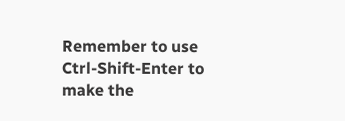Remember to use Ctrl-Shift-Enter to make the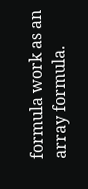formula work as an array formula.